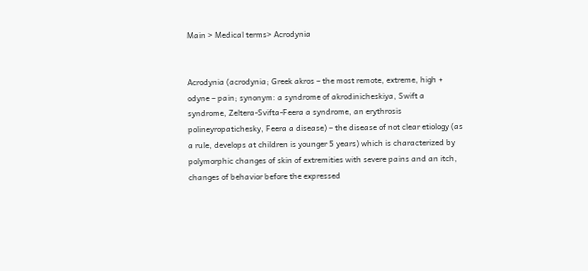Main > Medical terms> Acrodynia


Acrodynia (acrodynia; Greek akros – the most remote, extreme, high + odyne – pain; synonym: a syndrome of akrodinicheskiya, Swift a syndrome, Zeltera-Svifta-Feera a syndrome, an erythrosis polineyropatichesky, Feera a disease) – the disease of not clear etiology (as a rule, develops at children is younger 5 years) which is characterized by polymorphic changes of skin of extremities with severe pains and an itch, changes of behavior before the expressed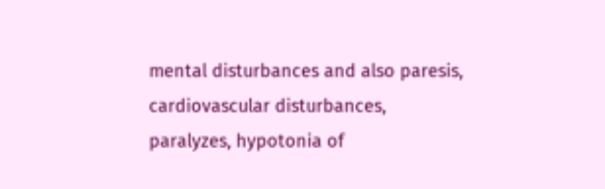mental disturbances and also paresis, cardiovascular disturbances, paralyzes, hypotonia of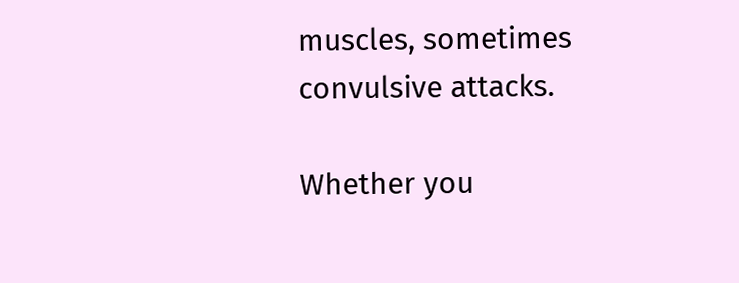muscles, sometimes convulsive attacks.

Whether you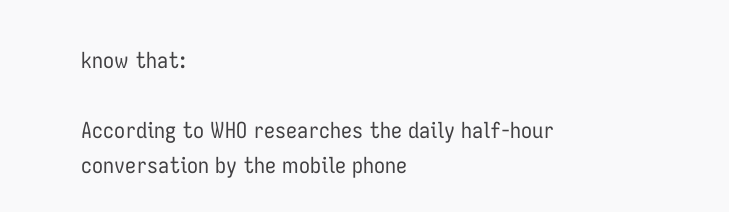know that:

According to WHO researches the daily half-hour conversation by the mobile phone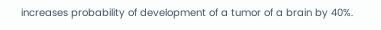increases probability of development of a tumor of a brain by 40%.